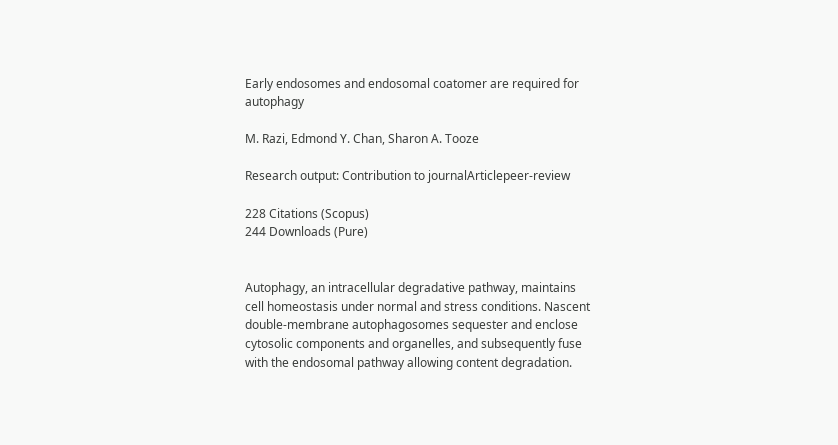Early endosomes and endosomal coatomer are required for autophagy

M. Razi, Edmond Y. Chan, Sharon A. Tooze

Research output: Contribution to journalArticlepeer-review

228 Citations (Scopus)
244 Downloads (Pure)


Autophagy, an intracellular degradative pathway, maintains cell homeostasis under normal and stress conditions. Nascent double-membrane autophagosomes sequester and enclose cytosolic components and organelles, and subsequently fuse with the endosomal pathway allowing content degradation.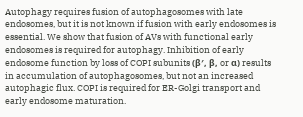Autophagy requires fusion of autophagosomes with late endosomes, but it is not known if fusion with early endosomes is essential. We show that fusion of AVs with functional early endosomes is required for autophagy. Inhibition of early endosome function by loss of COPI subunits (β′, β, or α) results in accumulation of autophagosomes, but not an increased autophagic flux. COPI is required for ER-Golgi transport and early endosome maturation.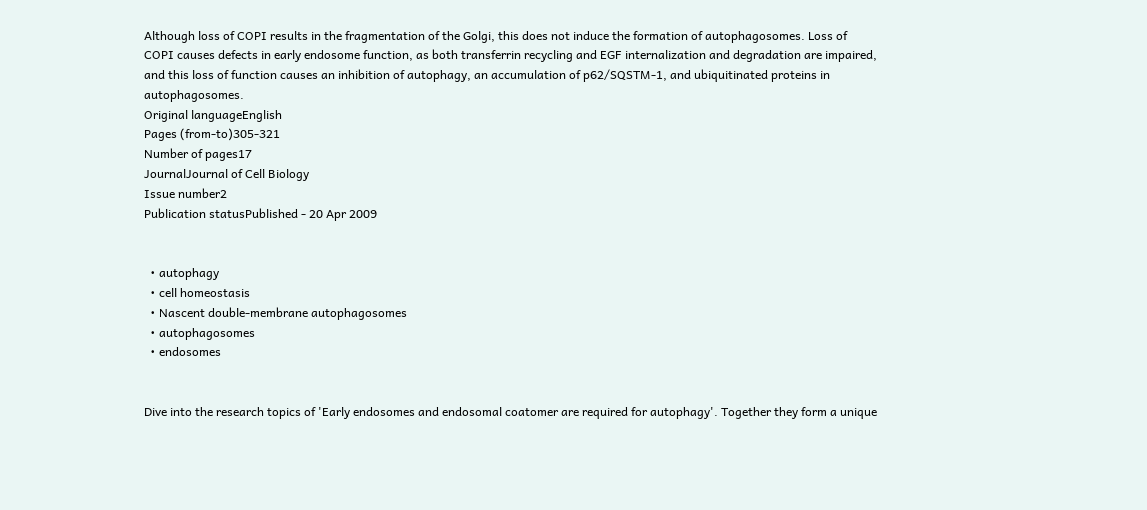Although loss of COPI results in the fragmentation of the Golgi, this does not induce the formation of autophagosomes. Loss of COPI causes defects in early endosome function, as both transferrin recycling and EGF internalization and degradation are impaired, and this loss of function causes an inhibition of autophagy, an accumulation of p62/SQSTM-1, and ubiquitinated proteins in autophagosomes.
Original languageEnglish
Pages (from-to)305-321
Number of pages17
JournalJournal of Cell Biology
Issue number2
Publication statusPublished - 20 Apr 2009


  • autophagy
  • cell homeostasis
  • Nascent double-membrane autophagosomes
  • autophagosomes
  • endosomes


Dive into the research topics of 'Early endosomes and endosomal coatomer are required for autophagy'. Together they form a unique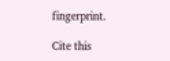fingerprint.

Cite this